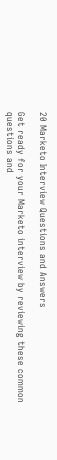20 Marketo Interview Questions and Answers

Get ready for your Marketo interview by reviewing these common questions and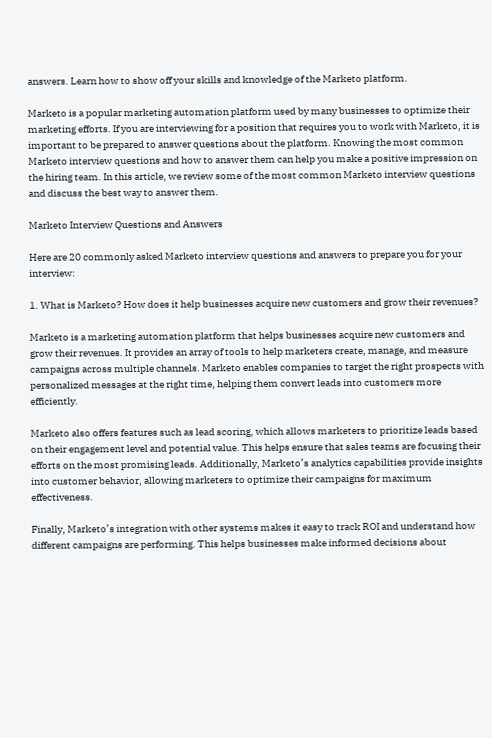answers. Learn how to show off your skills and knowledge of the Marketo platform.

Marketo is a popular marketing automation platform used by many businesses to optimize their marketing efforts. If you are interviewing for a position that requires you to work with Marketo, it is important to be prepared to answer questions about the platform. Knowing the most common Marketo interview questions and how to answer them can help you make a positive impression on the hiring team. In this article, we review some of the most common Marketo interview questions and discuss the best way to answer them.

Marketo Interview Questions and Answers

Here are 20 commonly asked Marketo interview questions and answers to prepare you for your interview:

1. What is Marketo? How does it help businesses acquire new customers and grow their revenues?

Marketo is a marketing automation platform that helps businesses acquire new customers and grow their revenues. It provides an array of tools to help marketers create, manage, and measure campaigns across multiple channels. Marketo enables companies to target the right prospects with personalized messages at the right time, helping them convert leads into customers more efficiently.

Marketo also offers features such as lead scoring, which allows marketers to prioritize leads based on their engagement level and potential value. This helps ensure that sales teams are focusing their efforts on the most promising leads. Additionally, Marketo’s analytics capabilities provide insights into customer behavior, allowing marketers to optimize their campaigns for maximum effectiveness.

Finally, Marketo’s integration with other systems makes it easy to track ROI and understand how different campaigns are performing. This helps businesses make informed decisions about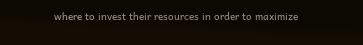where to invest their resources in order to maximize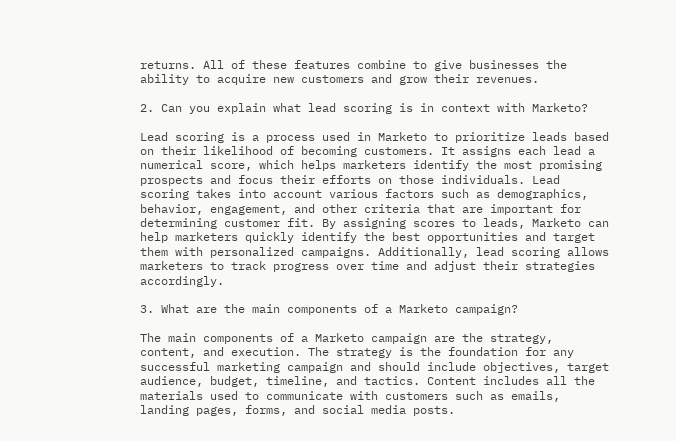returns. All of these features combine to give businesses the ability to acquire new customers and grow their revenues.

2. Can you explain what lead scoring is in context with Marketo?

Lead scoring is a process used in Marketo to prioritize leads based on their likelihood of becoming customers. It assigns each lead a numerical score, which helps marketers identify the most promising prospects and focus their efforts on those individuals. Lead scoring takes into account various factors such as demographics, behavior, engagement, and other criteria that are important for determining customer fit. By assigning scores to leads, Marketo can help marketers quickly identify the best opportunities and target them with personalized campaigns. Additionally, lead scoring allows marketers to track progress over time and adjust their strategies accordingly.

3. What are the main components of a Marketo campaign?

The main components of a Marketo campaign are the strategy, content, and execution. The strategy is the foundation for any successful marketing campaign and should include objectives, target audience, budget, timeline, and tactics. Content includes all the materials used to communicate with customers such as emails, landing pages, forms, and social media posts.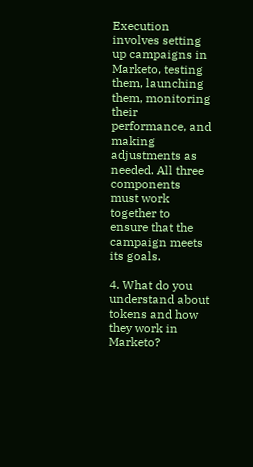Execution involves setting up campaigns in Marketo, testing them, launching them, monitoring their performance, and making adjustments as needed. All three components must work together to ensure that the campaign meets its goals.

4. What do you understand about tokens and how they work in Marketo?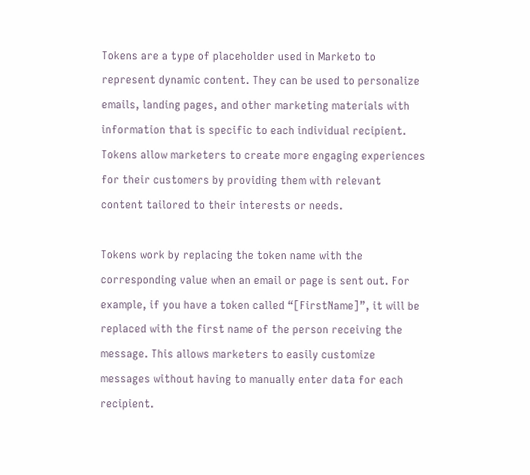Tokens are a type of placeholder used in Marketo to represent dynamic content. They can be used to personalize emails, landing pages, and other marketing materials with information that is specific to each individual recipient. Tokens allow marketers to create more engaging experiences for their customers by providing them with relevant content tailored to their interests or needs.

Tokens work by replacing the token name with the corresponding value when an email or page is sent out. For example, if you have a token called “[FirstName]”, it will be replaced with the first name of the person receiving the message. This allows marketers to easily customize messages without having to manually enter data for each recipient.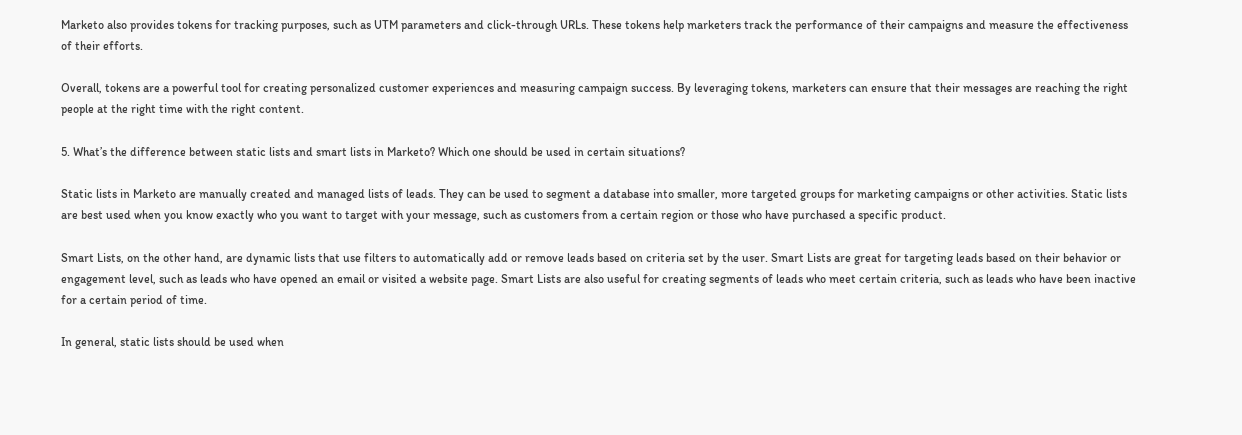Marketo also provides tokens for tracking purposes, such as UTM parameters and click-through URLs. These tokens help marketers track the performance of their campaigns and measure the effectiveness of their efforts.

Overall, tokens are a powerful tool for creating personalized customer experiences and measuring campaign success. By leveraging tokens, marketers can ensure that their messages are reaching the right people at the right time with the right content.

5. What’s the difference between static lists and smart lists in Marketo? Which one should be used in certain situations?

Static lists in Marketo are manually created and managed lists of leads. They can be used to segment a database into smaller, more targeted groups for marketing campaigns or other activities. Static lists are best used when you know exactly who you want to target with your message, such as customers from a certain region or those who have purchased a specific product.

Smart Lists, on the other hand, are dynamic lists that use filters to automatically add or remove leads based on criteria set by the user. Smart Lists are great for targeting leads based on their behavior or engagement level, such as leads who have opened an email or visited a website page. Smart Lists are also useful for creating segments of leads who meet certain criteria, such as leads who have been inactive for a certain period of time.

In general, static lists should be used when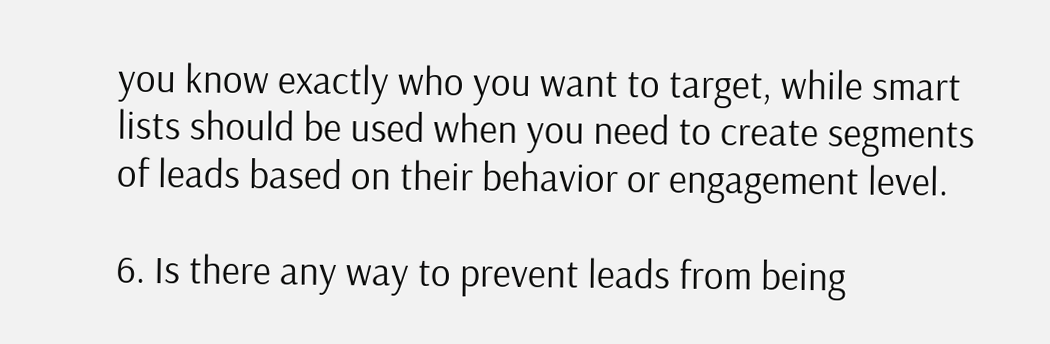you know exactly who you want to target, while smart lists should be used when you need to create segments of leads based on their behavior or engagement level.

6. Is there any way to prevent leads from being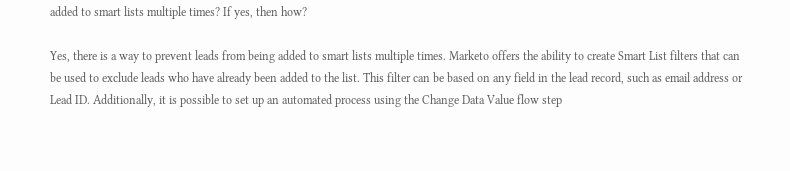added to smart lists multiple times? If yes, then how?

Yes, there is a way to prevent leads from being added to smart lists multiple times. Marketo offers the ability to create Smart List filters that can be used to exclude leads who have already been added to the list. This filter can be based on any field in the lead record, such as email address or Lead ID. Additionally, it is possible to set up an automated process using the Change Data Value flow step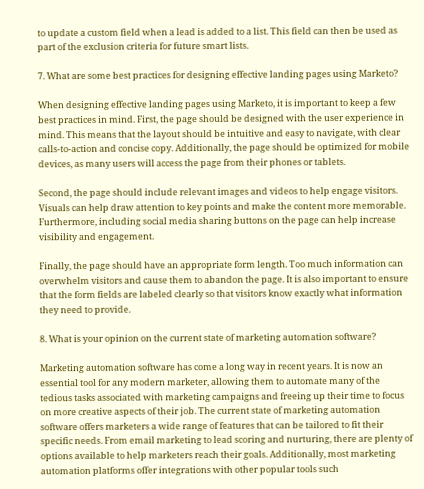to update a custom field when a lead is added to a list. This field can then be used as part of the exclusion criteria for future smart lists.

7. What are some best practices for designing effective landing pages using Marketo?

When designing effective landing pages using Marketo, it is important to keep a few best practices in mind. First, the page should be designed with the user experience in mind. This means that the layout should be intuitive and easy to navigate, with clear calls-to-action and concise copy. Additionally, the page should be optimized for mobile devices, as many users will access the page from their phones or tablets.

Second, the page should include relevant images and videos to help engage visitors. Visuals can help draw attention to key points and make the content more memorable. Furthermore, including social media sharing buttons on the page can help increase visibility and engagement.

Finally, the page should have an appropriate form length. Too much information can overwhelm visitors and cause them to abandon the page. It is also important to ensure that the form fields are labeled clearly so that visitors know exactly what information they need to provide.

8. What is your opinion on the current state of marketing automation software?

Marketing automation software has come a long way in recent years. It is now an essential tool for any modern marketer, allowing them to automate many of the tedious tasks associated with marketing campaigns and freeing up their time to focus on more creative aspects of their job. The current state of marketing automation software offers marketers a wide range of features that can be tailored to fit their specific needs. From email marketing to lead scoring and nurturing, there are plenty of options available to help marketers reach their goals. Additionally, most marketing automation platforms offer integrations with other popular tools such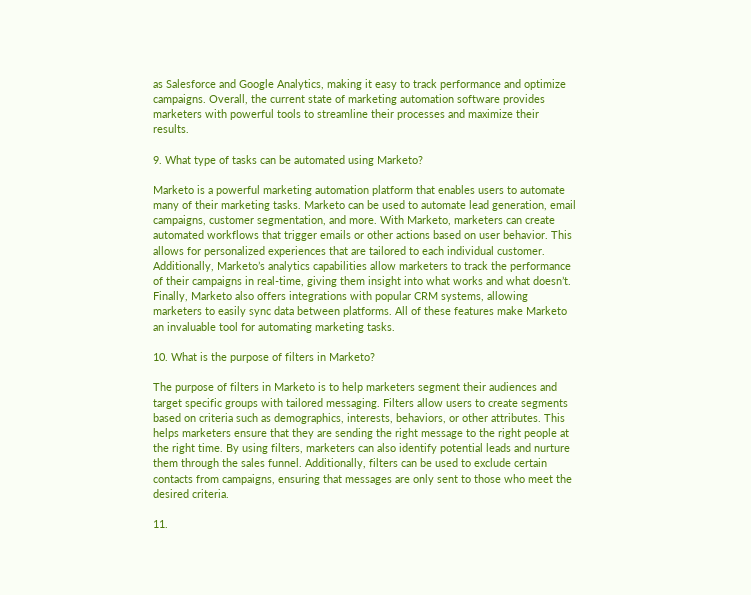as Salesforce and Google Analytics, making it easy to track performance and optimize campaigns. Overall, the current state of marketing automation software provides marketers with powerful tools to streamline their processes and maximize their results.

9. What type of tasks can be automated using Marketo?

Marketo is a powerful marketing automation platform that enables users to automate many of their marketing tasks. Marketo can be used to automate lead generation, email campaigns, customer segmentation, and more. With Marketo, marketers can create automated workflows that trigger emails or other actions based on user behavior. This allows for personalized experiences that are tailored to each individual customer. Additionally, Marketo’s analytics capabilities allow marketers to track the performance of their campaigns in real-time, giving them insight into what works and what doesn’t. Finally, Marketo also offers integrations with popular CRM systems, allowing marketers to easily sync data between platforms. All of these features make Marketo an invaluable tool for automating marketing tasks.

10. What is the purpose of filters in Marketo?

The purpose of filters in Marketo is to help marketers segment their audiences and target specific groups with tailored messaging. Filters allow users to create segments based on criteria such as demographics, interests, behaviors, or other attributes. This helps marketers ensure that they are sending the right message to the right people at the right time. By using filters, marketers can also identify potential leads and nurture them through the sales funnel. Additionally, filters can be used to exclude certain contacts from campaigns, ensuring that messages are only sent to those who meet the desired criteria.

11.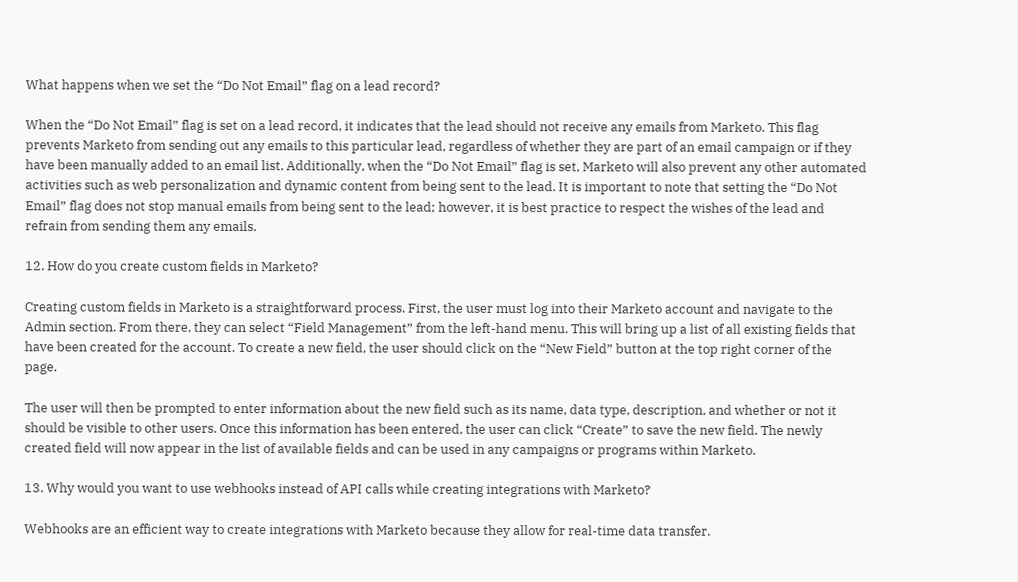What happens when we set the “Do Not Email” flag on a lead record?

When the “Do Not Email” flag is set on a lead record, it indicates that the lead should not receive any emails from Marketo. This flag prevents Marketo from sending out any emails to this particular lead, regardless of whether they are part of an email campaign or if they have been manually added to an email list. Additionally, when the “Do Not Email” flag is set, Marketo will also prevent any other automated activities such as web personalization and dynamic content from being sent to the lead. It is important to note that setting the “Do Not Email” flag does not stop manual emails from being sent to the lead; however, it is best practice to respect the wishes of the lead and refrain from sending them any emails.

12. How do you create custom fields in Marketo?

Creating custom fields in Marketo is a straightforward process. First, the user must log into their Marketo account and navigate to the Admin section. From there, they can select “Field Management” from the left-hand menu. This will bring up a list of all existing fields that have been created for the account. To create a new field, the user should click on the “New Field” button at the top right corner of the page.

The user will then be prompted to enter information about the new field such as its name, data type, description, and whether or not it should be visible to other users. Once this information has been entered, the user can click “Create” to save the new field. The newly created field will now appear in the list of available fields and can be used in any campaigns or programs within Marketo.

13. Why would you want to use webhooks instead of API calls while creating integrations with Marketo?

Webhooks are an efficient way to create integrations with Marketo because they allow for real-time data transfer.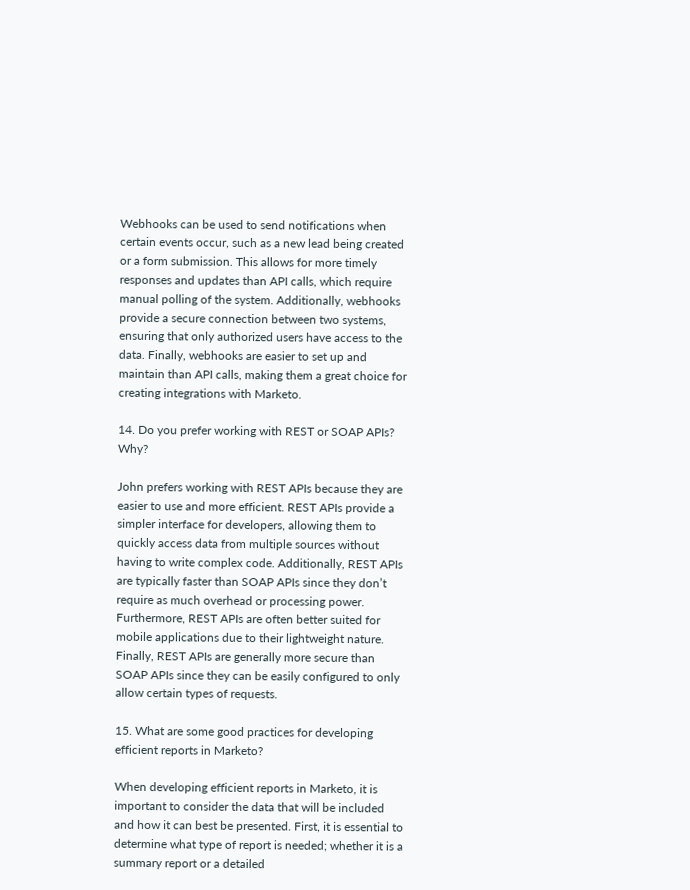Webhooks can be used to send notifications when certain events occur, such as a new lead being created or a form submission. This allows for more timely responses and updates than API calls, which require manual polling of the system. Additionally, webhooks provide a secure connection between two systems, ensuring that only authorized users have access to the data. Finally, webhooks are easier to set up and maintain than API calls, making them a great choice for creating integrations with Marketo.

14. Do you prefer working with REST or SOAP APIs? Why?

John prefers working with REST APIs because they are easier to use and more efficient. REST APIs provide a simpler interface for developers, allowing them to quickly access data from multiple sources without having to write complex code. Additionally, REST APIs are typically faster than SOAP APIs since they don’t require as much overhead or processing power. Furthermore, REST APIs are often better suited for mobile applications due to their lightweight nature. Finally, REST APIs are generally more secure than SOAP APIs since they can be easily configured to only allow certain types of requests.

15. What are some good practices for developing efficient reports in Marketo?

When developing efficient reports in Marketo, it is important to consider the data that will be included and how it can best be presented. First, it is essential to determine what type of report is needed; whether it is a summary report or a detailed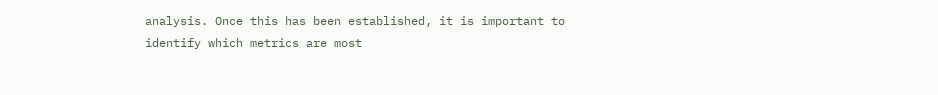analysis. Once this has been established, it is important to identify which metrics are most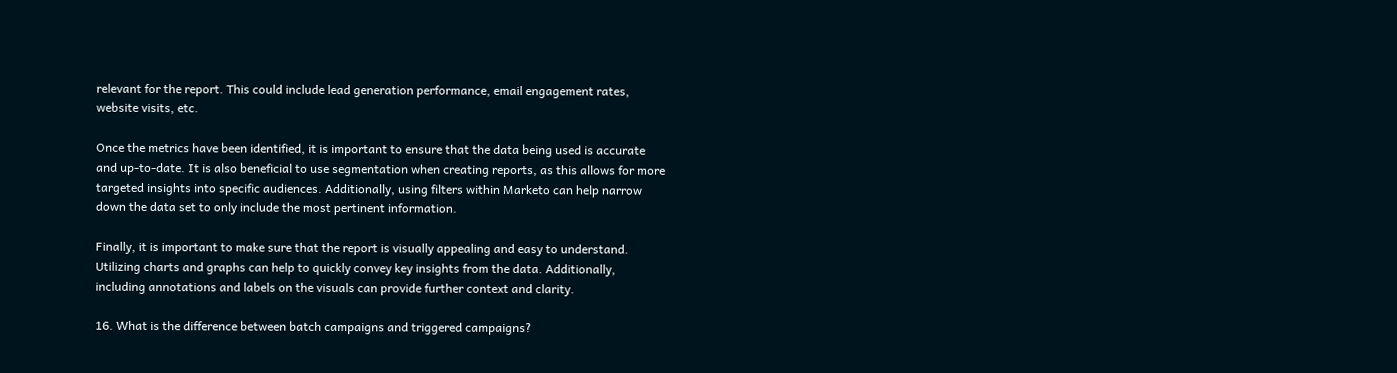relevant for the report. This could include lead generation performance, email engagement rates, website visits, etc.

Once the metrics have been identified, it is important to ensure that the data being used is accurate and up-to-date. It is also beneficial to use segmentation when creating reports, as this allows for more targeted insights into specific audiences. Additionally, using filters within Marketo can help narrow down the data set to only include the most pertinent information.

Finally, it is important to make sure that the report is visually appealing and easy to understand. Utilizing charts and graphs can help to quickly convey key insights from the data. Additionally, including annotations and labels on the visuals can provide further context and clarity.

16. What is the difference between batch campaigns and triggered campaigns?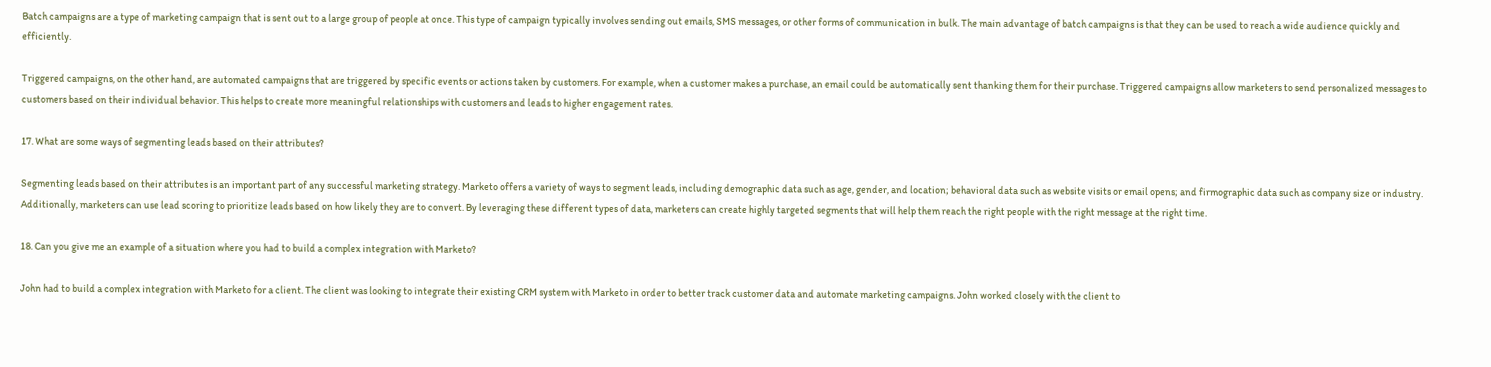Batch campaigns are a type of marketing campaign that is sent out to a large group of people at once. This type of campaign typically involves sending out emails, SMS messages, or other forms of communication in bulk. The main advantage of batch campaigns is that they can be used to reach a wide audience quickly and efficiently.

Triggered campaigns, on the other hand, are automated campaigns that are triggered by specific events or actions taken by customers. For example, when a customer makes a purchase, an email could be automatically sent thanking them for their purchase. Triggered campaigns allow marketers to send personalized messages to customers based on their individual behavior. This helps to create more meaningful relationships with customers and leads to higher engagement rates.

17. What are some ways of segmenting leads based on their attributes?

Segmenting leads based on their attributes is an important part of any successful marketing strategy. Marketo offers a variety of ways to segment leads, including demographic data such as age, gender, and location; behavioral data such as website visits or email opens; and firmographic data such as company size or industry. Additionally, marketers can use lead scoring to prioritize leads based on how likely they are to convert. By leveraging these different types of data, marketers can create highly targeted segments that will help them reach the right people with the right message at the right time.

18. Can you give me an example of a situation where you had to build a complex integration with Marketo?

John had to build a complex integration with Marketo for a client. The client was looking to integrate their existing CRM system with Marketo in order to better track customer data and automate marketing campaigns. John worked closely with the client to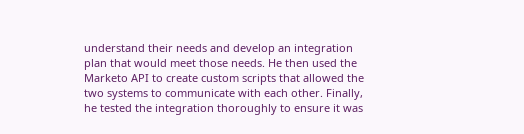understand their needs and develop an integration plan that would meet those needs. He then used the Marketo API to create custom scripts that allowed the two systems to communicate with each other. Finally, he tested the integration thoroughly to ensure it was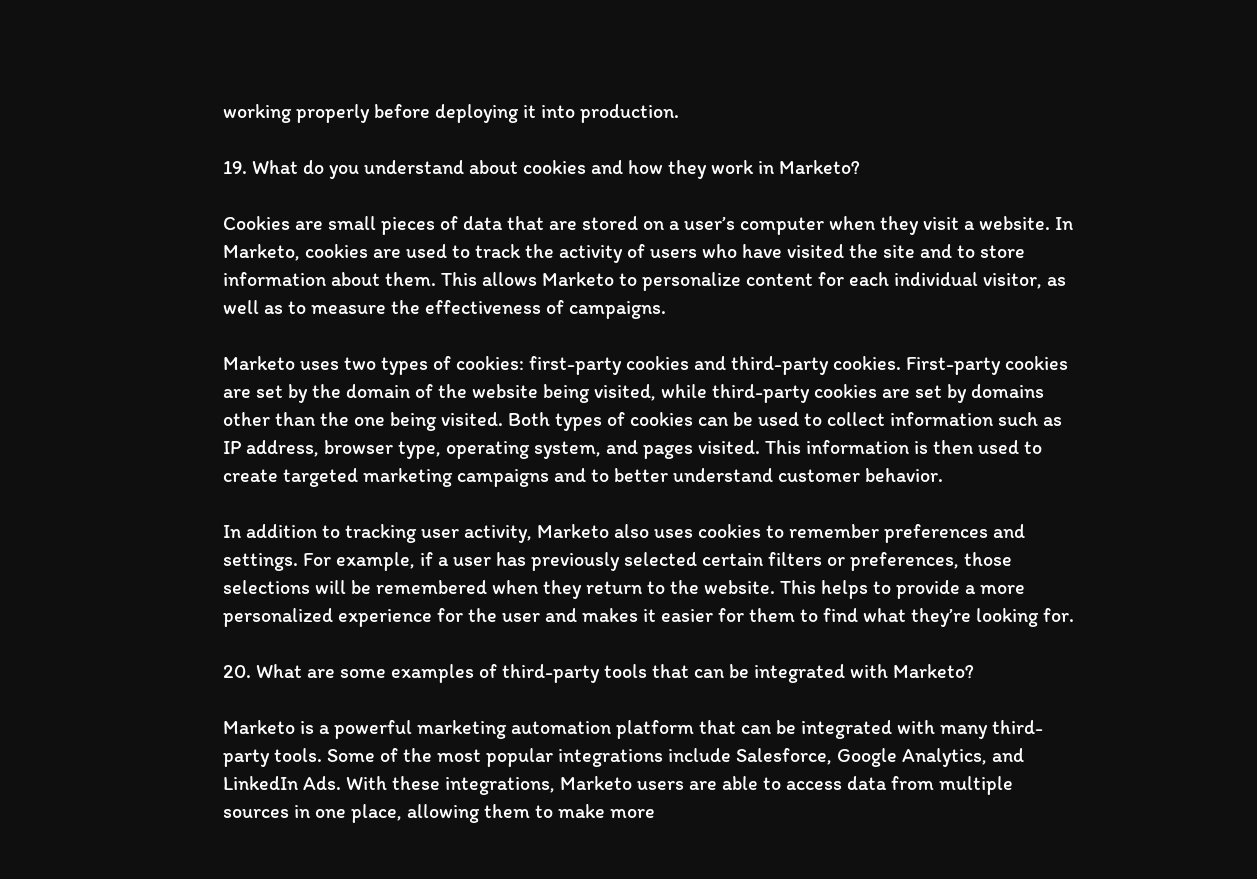working properly before deploying it into production.

19. What do you understand about cookies and how they work in Marketo?

Cookies are small pieces of data that are stored on a user’s computer when they visit a website. In Marketo, cookies are used to track the activity of users who have visited the site and to store information about them. This allows Marketo to personalize content for each individual visitor, as well as to measure the effectiveness of campaigns.

Marketo uses two types of cookies: first-party cookies and third-party cookies. First-party cookies are set by the domain of the website being visited, while third-party cookies are set by domains other than the one being visited. Both types of cookies can be used to collect information such as IP address, browser type, operating system, and pages visited. This information is then used to create targeted marketing campaigns and to better understand customer behavior.

In addition to tracking user activity, Marketo also uses cookies to remember preferences and settings. For example, if a user has previously selected certain filters or preferences, those selections will be remembered when they return to the website. This helps to provide a more personalized experience for the user and makes it easier for them to find what they’re looking for.

20. What are some examples of third-party tools that can be integrated with Marketo?

Marketo is a powerful marketing automation platform that can be integrated with many third-party tools. Some of the most popular integrations include Salesforce, Google Analytics, and LinkedIn Ads. With these integrations, Marketo users are able to access data from multiple sources in one place, allowing them to make more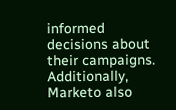informed decisions about their campaigns. Additionally, Marketo also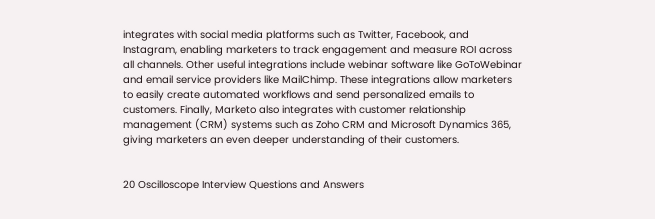integrates with social media platforms such as Twitter, Facebook, and Instagram, enabling marketers to track engagement and measure ROI across all channels. Other useful integrations include webinar software like GoToWebinar and email service providers like MailChimp. These integrations allow marketers to easily create automated workflows and send personalized emails to customers. Finally, Marketo also integrates with customer relationship management (CRM) systems such as Zoho CRM and Microsoft Dynamics 365, giving marketers an even deeper understanding of their customers.


20 Oscilloscope Interview Questions and Answers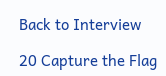Back to Interview

20 Capture the Flag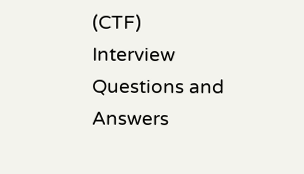(CTF) Interview Questions and Answers